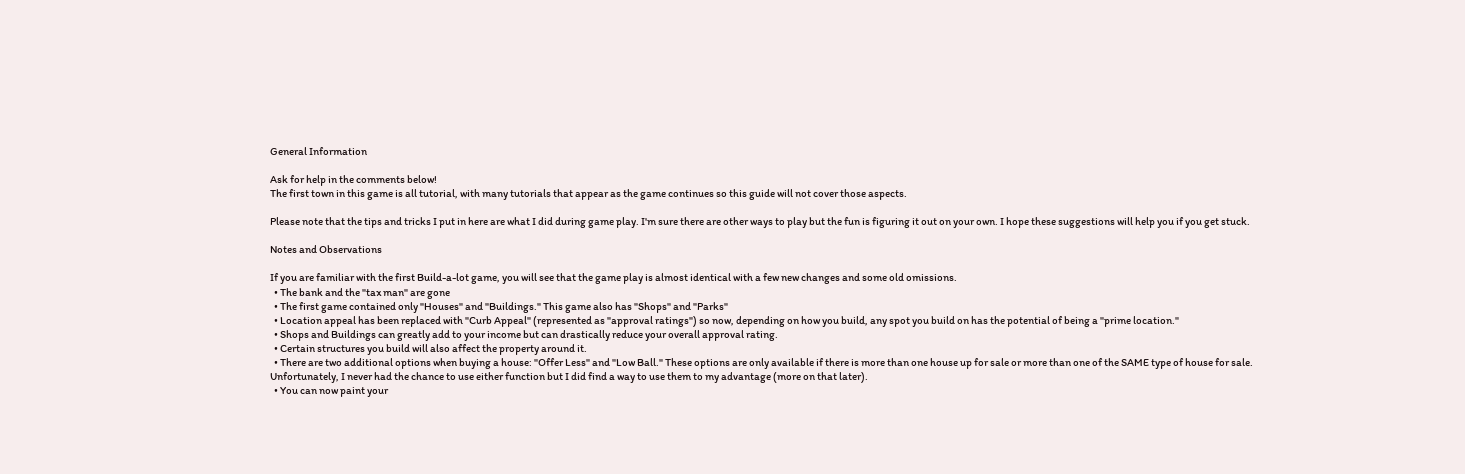General Information

Ask for help in the comments below!
The first town in this game is all tutorial, with many tutorials that appear as the game continues so this guide will not cover those aspects.

Please note that the tips and tricks I put in here are what I did during game play. I'm sure there are other ways to play but the fun is figuring it out on your own. I hope these suggestions will help you if you get stuck.

Notes and Observations

If you are familiar with the first Build-a-lot game, you will see that the game play is almost identical with a few new changes and some old omissions.
  • The bank and the "tax man" are gone
  • The first game contained only "Houses" and "Buildings." This game also has "Shops" and "Parks"
  • Location appeal has been replaced with "Curb Appeal" (represented as "approval ratings") so now, depending on how you build, any spot you build on has the potential of being a "prime location."
  • Shops and Buildings can greatly add to your income but can drastically reduce your overall approval rating.
  • Certain structures you build will also affect the property around it.
  • There are two additional options when buying a house: "Offer Less" and "Low Ball." These options are only available if there is more than one house up for sale or more than one of the SAME type of house for sale. Unfortunately, I never had the chance to use either function but I did find a way to use them to my advantage (more on that later).
  • You can now paint your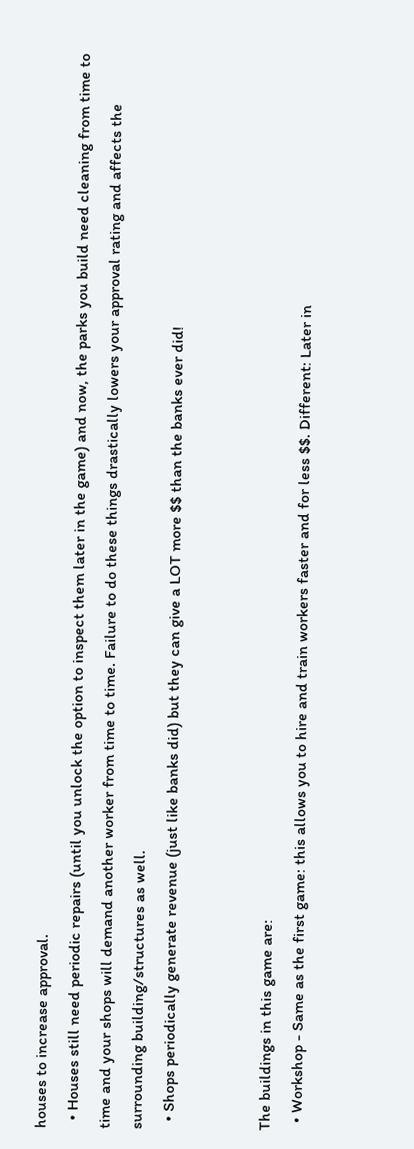houses to increase approval.
  • Houses still need periodic repairs (until you unlock the option to inspect them later in the game) and now, the parks you build need cleaning from time to time and your shops will demand another worker from time to time. Failure to do these things drastically lowers your approval rating and affects the surrounding building/structures as well.
  • Shops periodically generate revenue (just like banks did) but they can give a LOT more $$ than the banks ever did!


The buildings in this game are:
  • Workshop - Same as the first game: this allows you to hire and train workers faster and for less $$. Different: Later in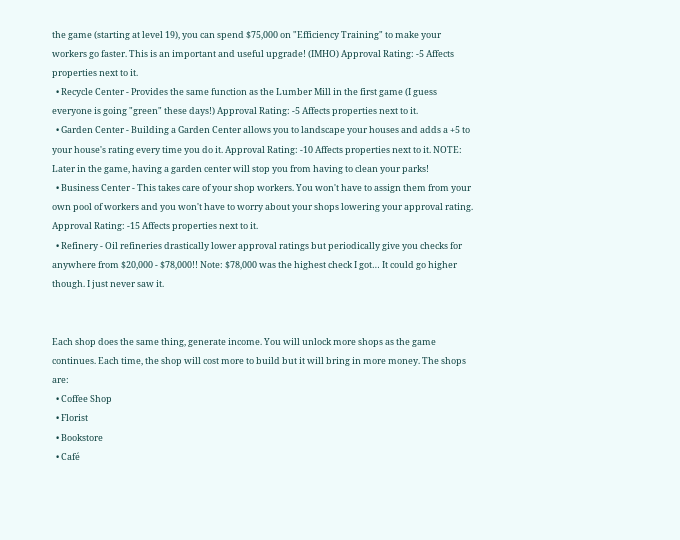the game (starting at level 19), you can spend $75,000 on "Efficiency Training" to make your workers go faster. This is an important and useful upgrade! (IMHO) Approval Rating: -5 Affects properties next to it.
  • Recycle Center - Provides the same function as the Lumber Mill in the first game (I guess everyone is going "green" these days!) Approval Rating: -5 Affects properties next to it.
  • Garden Center - Building a Garden Center allows you to landscape your houses and adds a +5 to your house's rating every time you do it. Approval Rating: -10 Affects properties next to it. NOTE: Later in the game, having a garden center will stop you from having to clean your parks!
  • Business Center - This takes care of your shop workers. You won't have to assign them from your own pool of workers and you won't have to worry about your shops lowering your approval rating. Approval Rating: -15 Affects properties next to it.
  • Refinery - Oil refineries drastically lower approval ratings but periodically give you checks for anywhere from $20,000 - $78,000!! Note: $78,000 was the highest check I got… It could go higher though. I just never saw it.


Each shop does the same thing, generate income. You will unlock more shops as the game continues. Each time, the shop will cost more to build but it will bring in more money. The shops are:
  • Coffee Shop
  • Florist
  • Bookstore
  • Café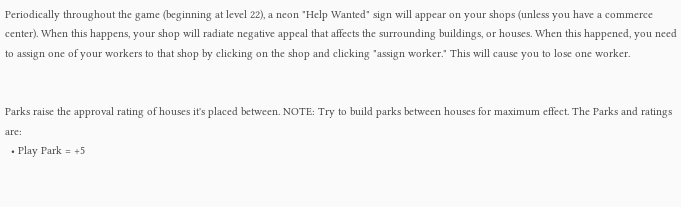Periodically throughout the game (beginning at level 22), a neon "Help Wanted" sign will appear on your shops (unless you have a commerce center). When this happens, your shop will radiate negative appeal that affects the surrounding buildings, or houses. When this happened, you need to assign one of your workers to that shop by clicking on the shop and clicking "assign worker." This will cause you to lose one worker.


Parks raise the approval rating of houses it's placed between. NOTE: Try to build parks between houses for maximum effect. The Parks and ratings are:
  • Play Park = +5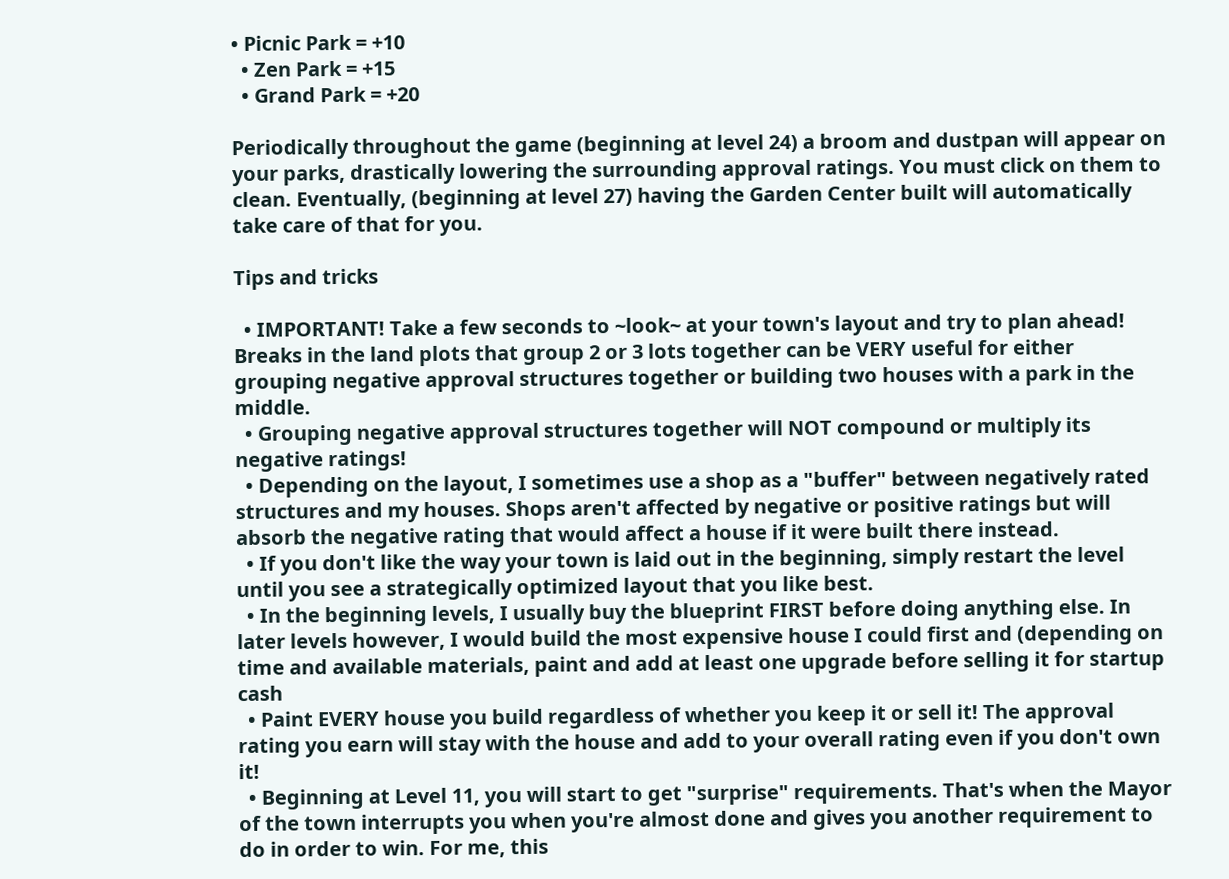• Picnic Park = +10
  • Zen Park = +15
  • Grand Park = +20

Periodically throughout the game (beginning at level 24) a broom and dustpan will appear on your parks, drastically lowering the surrounding approval ratings. You must click on them to clean. Eventually, (beginning at level 27) having the Garden Center built will automatically take care of that for you.

Tips and tricks

  • IMPORTANT! Take a few seconds to ~look~ at your town's layout and try to plan ahead! Breaks in the land plots that group 2 or 3 lots together can be VERY useful for either grouping negative approval structures together or building two houses with a park in the middle.
  • Grouping negative approval structures together will NOT compound or multiply its negative ratings!
  • Depending on the layout, I sometimes use a shop as a "buffer" between negatively rated structures and my houses. Shops aren't affected by negative or positive ratings but will absorb the negative rating that would affect a house if it were built there instead.
  • If you don't like the way your town is laid out in the beginning, simply restart the level until you see a strategically optimized layout that you like best.
  • In the beginning levels, I usually buy the blueprint FIRST before doing anything else. In later levels however, I would build the most expensive house I could first and (depending on time and available materials, paint and add at least one upgrade before selling it for startup cash
  • Paint EVERY house you build regardless of whether you keep it or sell it! The approval rating you earn will stay with the house and add to your overall rating even if you don't own it!
  • Beginning at Level 11, you will start to get "surprise" requirements. That's when the Mayor of the town interrupts you when you're almost done and gives you another requirement to do in order to win. For me, this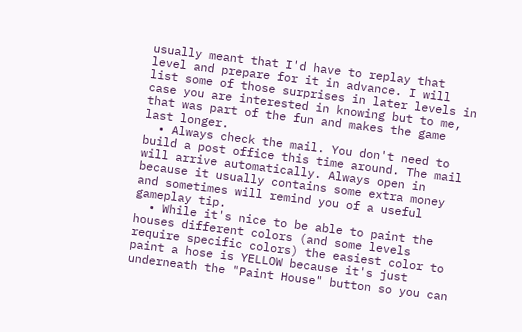usually meant that I'd have to replay that level and prepare for it in advance. I will list some of those surprises in later levels in case you are interested in knowing but to me, that was part of the fun and makes the game last longer.
  • Always check the mail. You don't need to build a post office this time around. The mail will arrive automatically. Always open in because it usually contains some extra money and sometimes will remind you of a useful gameplay tip.
  • While it's nice to be able to paint the houses different colors (and some levels require specific colors) the easiest color to paint a hose is YELLOW because it's just underneath the "Paint House" button so you can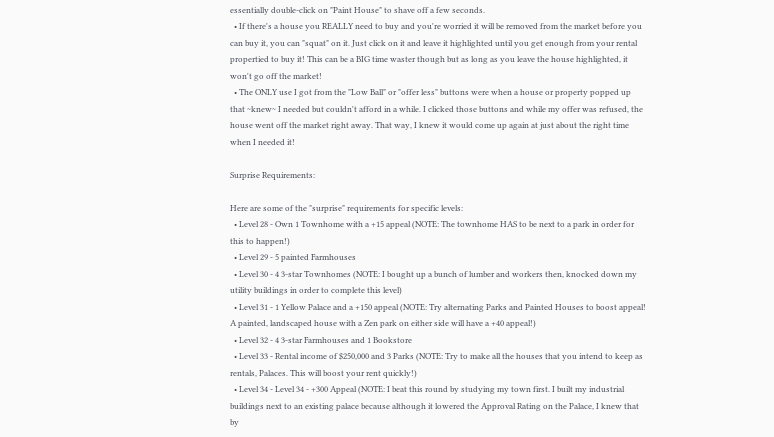essentially double-click on "Paint House" to shave off a few seconds.
  • If there's a house you REALLY need to buy and you're worried it will be removed from the market before you can buy it, you can "squat" on it. Just click on it and leave it highlighted until you get enough from your rental propertied to buy it! This can be a BIG time waster though but as long as you leave the house highlighted, it won't go off the market!
  • The ONLY use I got from the "Low Ball" or "offer less" buttons were when a house or property popped up that ~knew~ I needed but couldn't afford in a while. I clicked those buttons and while my offer was refused, the house went off the market right away. That way, I knew it would come up again at just about the right time when I needed it!

Surprise Requirements:

Here are some of the "surprise" requirements for specific levels:
  • Level 28 - Own 1 Townhome with a +15 appeal (NOTE: The townhome HAS to be next to a park in order for this to happen!)
  • Level 29 - 5 painted Farmhouses
  • Level 30 - 4 3-star Townhomes (NOTE: I bought up a bunch of lumber and workers then, knocked down my utility buildings in order to complete this level)
  • Level 31 - 1 Yellow Palace and a +150 appeal (NOTE: Try alternating Parks and Painted Houses to boost appeal! A painted, landscaped house with a Zen park on either side will have a +40 appeal!)
  • Level 32 - 4 3-star Farmhouses and 1 Bookstore
  • Level 33 - Rental income of $250,000 and 3 Parks (NOTE: Try to make all the houses that you intend to keep as rentals, Palaces. This will boost your rent quickly!)
  • Level 34 - Level 34 - +300 Appeal (NOTE: I beat this round by studying my town first. I built my industrial buildings next to an existing palace because although it lowered the Approval Rating on the Palace, I knew that by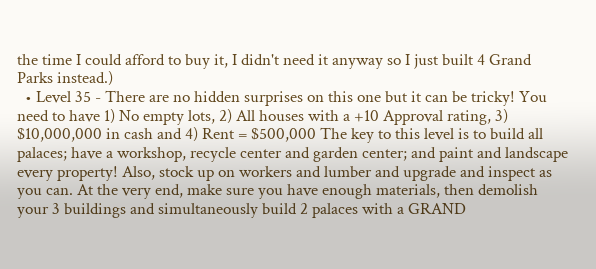the time I could afford to buy it, I didn't need it anyway so I just built 4 Grand Parks instead.)
  • Level 35 - There are no hidden surprises on this one but it can be tricky! You need to have 1) No empty lots, 2) All houses with a +10 Approval rating, 3) $10,000,000 in cash and 4) Rent = $500,000 The key to this level is to build all palaces; have a workshop, recycle center and garden center; and paint and landscape every property! Also, stock up on workers and lumber and upgrade and inspect as you can. At the very end, make sure you have enough materials, then demolish your 3 buildings and simultaneously build 2 palaces with a GRAND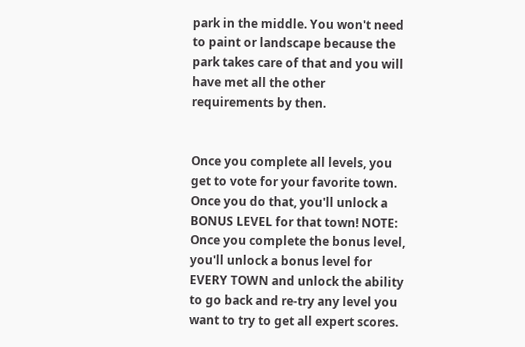park in the middle. You won't need to paint or landscape because the park takes care of that and you will have met all the other requirements by then.


Once you complete all levels, you get to vote for your favorite town. Once you do that, you'll unlock a BONUS LEVEL for that town! NOTE: Once you complete the bonus level, you'll unlock a bonus level for EVERY TOWN and unlock the ability to go back and re-try any level you want to try to get all expert scores.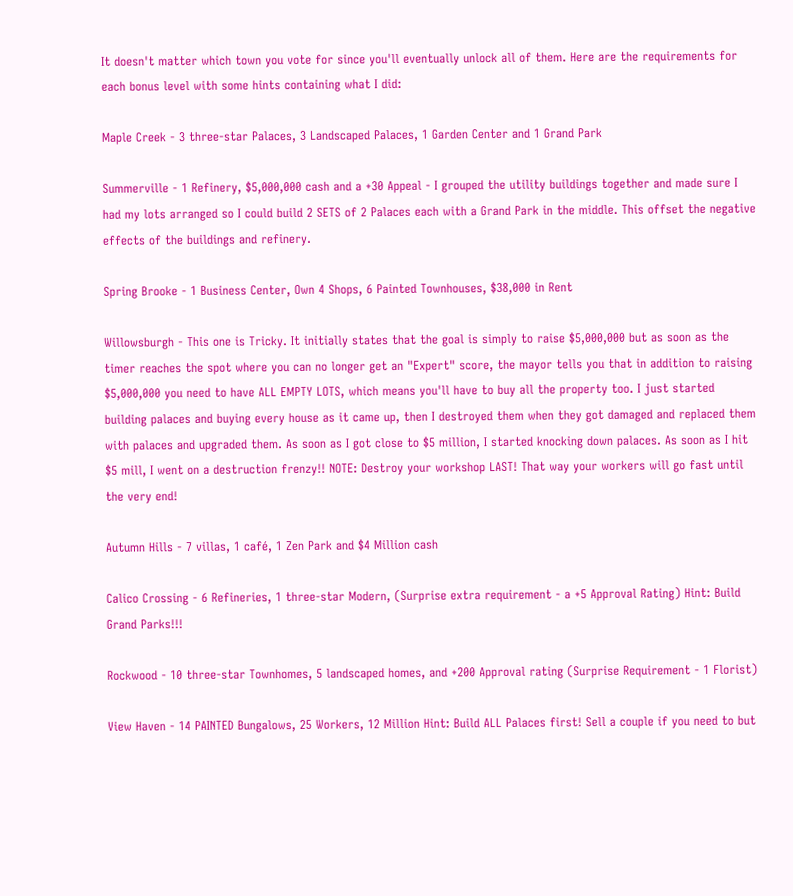It doesn't matter which town you vote for since you'll eventually unlock all of them. Here are the requirements for each bonus level with some hints containing what I did:

Maple Creek - 3 three-star Palaces, 3 Landscaped Palaces, 1 Garden Center and 1 Grand Park

Summerville - 1 Refinery, $5,000,000 cash and a +30 Appeal - I grouped the utility buildings together and made sure I had my lots arranged so I could build 2 SETS of 2 Palaces each with a Grand Park in the middle. This offset the negative effects of the buildings and refinery.

Spring Brooke - 1 Business Center, Own 4 Shops, 6 Painted Townhouses, $38,000 in Rent

Willowsburgh - This one is Tricky. It initially states that the goal is simply to raise $5,000,000 but as soon as the timer reaches the spot where you can no longer get an "Expert" score, the mayor tells you that in addition to raising $5,000,000 you need to have ALL EMPTY LOTS, which means you'll have to buy all the property too. I just started building palaces and buying every house as it came up, then I destroyed them when they got damaged and replaced them with palaces and upgraded them. As soon as I got close to $5 million, I started knocking down palaces. As soon as I hit $5 mill, I went on a destruction frenzy!! NOTE: Destroy your workshop LAST! That way your workers will go fast until the very end!

Autumn Hills - 7 villas, 1 café, 1 Zen Park and $4 Million cash

Calico Crossing - 6 Refineries, 1 three-star Modern, (Surprise extra requirement - a +5 Approval Rating) Hint: Build Grand Parks!!!

Rockwood - 10 three-star Townhomes, 5 landscaped homes, and +200 Approval rating (Surprise Requirement - 1 Florist)

View Haven - 14 PAINTED Bungalows, 25 Workers, 12 Million Hint: Build ALL Palaces first! Sell a couple if you need to but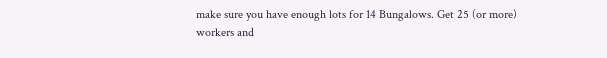make sure you have enough lots for 14 Bungalows. Get 25 (or more) workers and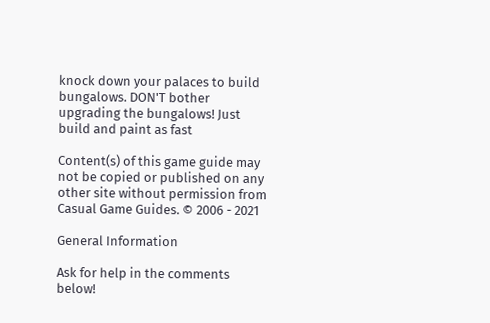knock down your palaces to build bungalows. DON'T bother upgrading the bungalows! Just build and paint as fast

Content(s) of this game guide may not be copied or published on any other site without permission from Casual Game Guides. © 2006 - 2021

General Information

Ask for help in the comments below!